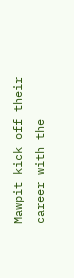Mawpit kick off their career with the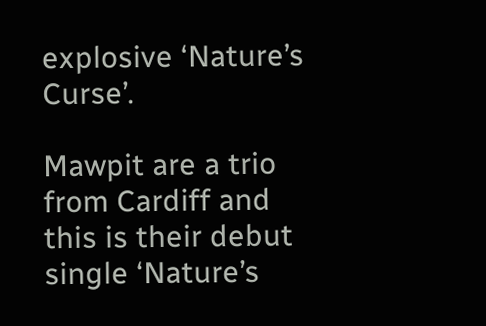explosive ‘Nature’s Curse’.

Mawpit are a trio from Cardiff and this is their debut single ‘Nature’s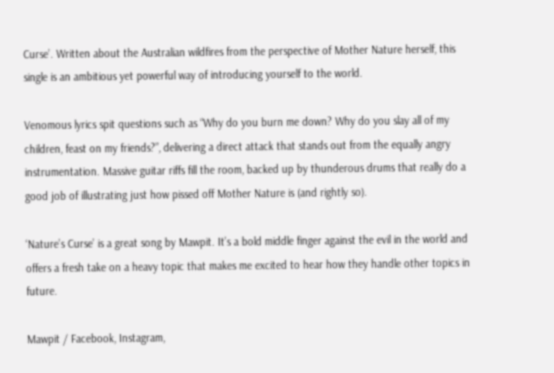Curse’. Written about the Australian wildfires from the perspective of Mother Nature herself, this single is an ambitious yet powerful way of introducing yourself to the world.

Venomous lyrics spit questions such as “Why do you burn me down? Why do you slay all of my children, feast on my friends?”, delivering a direct attack that stands out from the equally angry instrumentation. Massive guitar riffs fill the room, backed up by thunderous drums that really do a good job of illustrating just how pissed off Mother Nature is (and rightly so).

‘Nature’s Curse’ is a great song by Mawpit. It’s a bold middle finger against the evil in the world and offers a fresh take on a heavy topic that makes me excited to hear how they handle other topics in future.

Mawpit / Facebook, Instagram,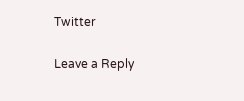Twitter

Leave a Reply